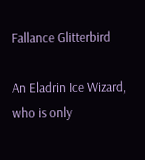Fallance Glitterbird

An Eladrin Ice Wizard, who is only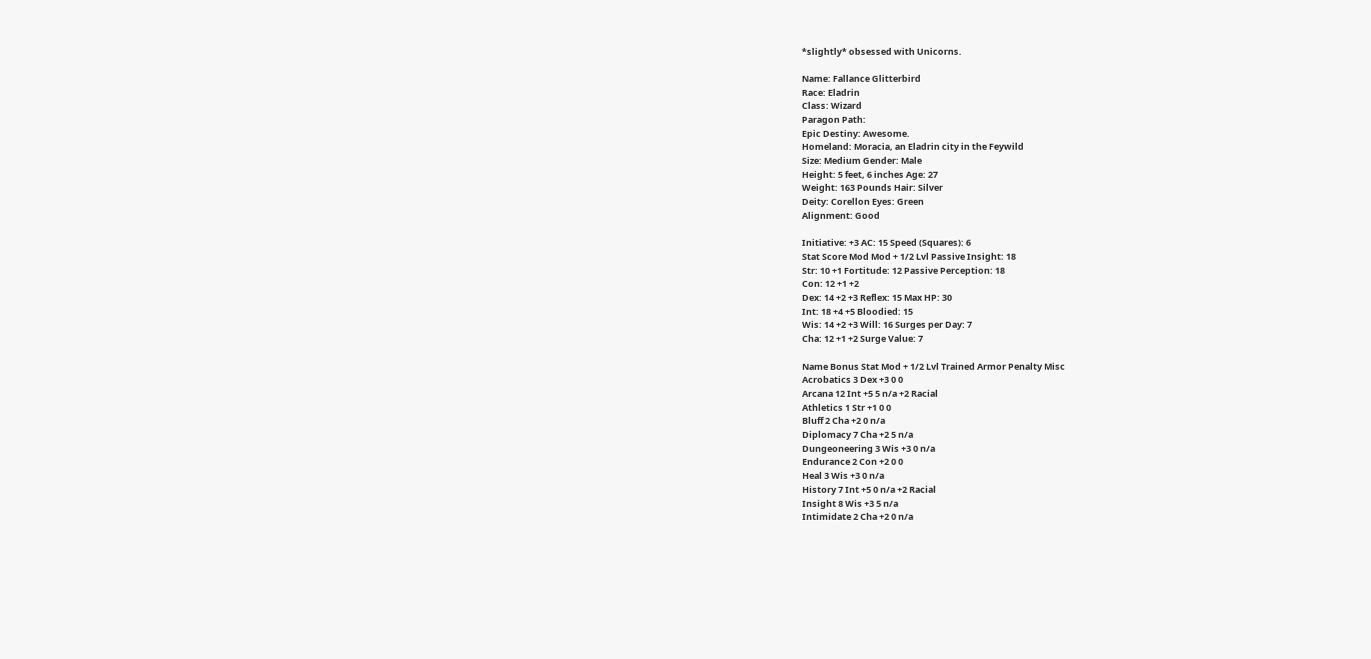*slightly* obsessed with Unicorns.

Name: Fallance Glitterbird
Race: Eladrin
Class: Wizard
Paragon Path:
Epic Destiny: Awesome.
Homeland: Moracia, an Eladrin city in the Feywild
Size: Medium Gender: Male
Height: 5 feet, 6 inches Age: 27
Weight: 163 Pounds Hair: Silver
Deity: Corellon Eyes: Green
Alignment: Good

Initiative: +3 AC: 15 Speed (Squares): 6
Stat Score Mod Mod + 1/2 Lvl Passive Insight: 18
Str: 10 +1 Fortitude: 12 Passive Perception: 18
Con: 12 +1 +2
Dex: 14 +2 +3 Reflex: 15 Max HP: 30
Int: 18 +4 +5 Bloodied: 15
Wis: 14 +2 +3 Will: 16 Surges per Day: 7
Cha: 12 +1 +2 Surge Value: 7

Name Bonus Stat Mod + 1/2 Lvl Trained Armor Penalty Misc
Acrobatics 3 Dex +3 0 0
Arcana 12 Int +5 5 n/a +2 Racial
Athletics 1 Str +1 0 0
Bluff 2 Cha +2 0 n/a
Diplomacy 7 Cha +2 5 n/a
Dungeoneering 3 Wis +3 0 n/a
Endurance 2 Con +2 0 0
Heal 3 Wis +3 0 n/a
History 7 Int +5 0 n/a +2 Racial
Insight 8 Wis +3 5 n/a
Intimidate 2 Cha +2 0 n/a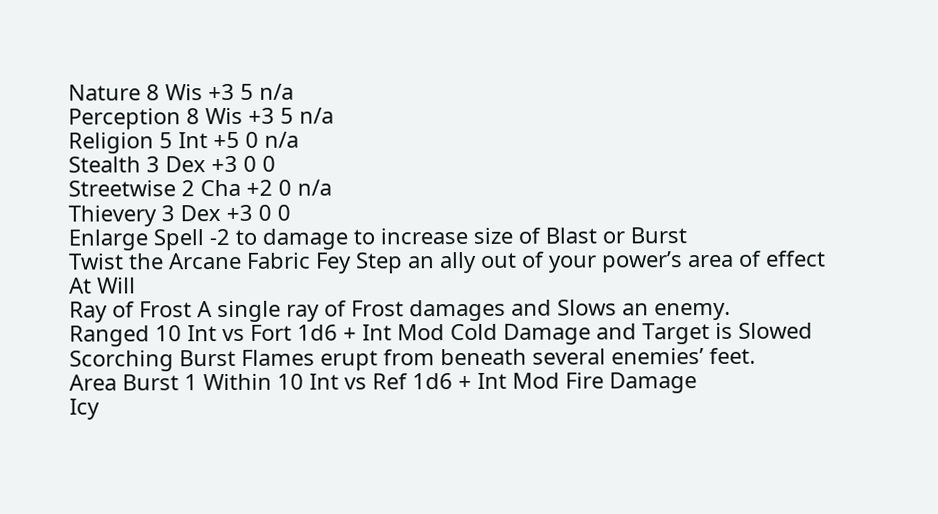Nature 8 Wis +3 5 n/a
Perception 8 Wis +3 5 n/a
Religion 5 Int +5 0 n/a
Stealth 3 Dex +3 0 0
Streetwise 2 Cha +2 0 n/a
Thievery 3 Dex +3 0 0
Enlarge Spell -2 to damage to increase size of Blast or Burst
Twist the Arcane Fabric Fey Step an ally out of your power’s area of effect
At Will
Ray of Frost A single ray of Frost damages and Slows an enemy.
Ranged 10 Int vs Fort 1d6 + Int Mod Cold Damage and Target is Slowed
Scorching Burst Flames erupt from beneath several enemies’ feet.
Area Burst 1 Within 10 Int vs Ref 1d6 + Int Mod Fire Damage
Icy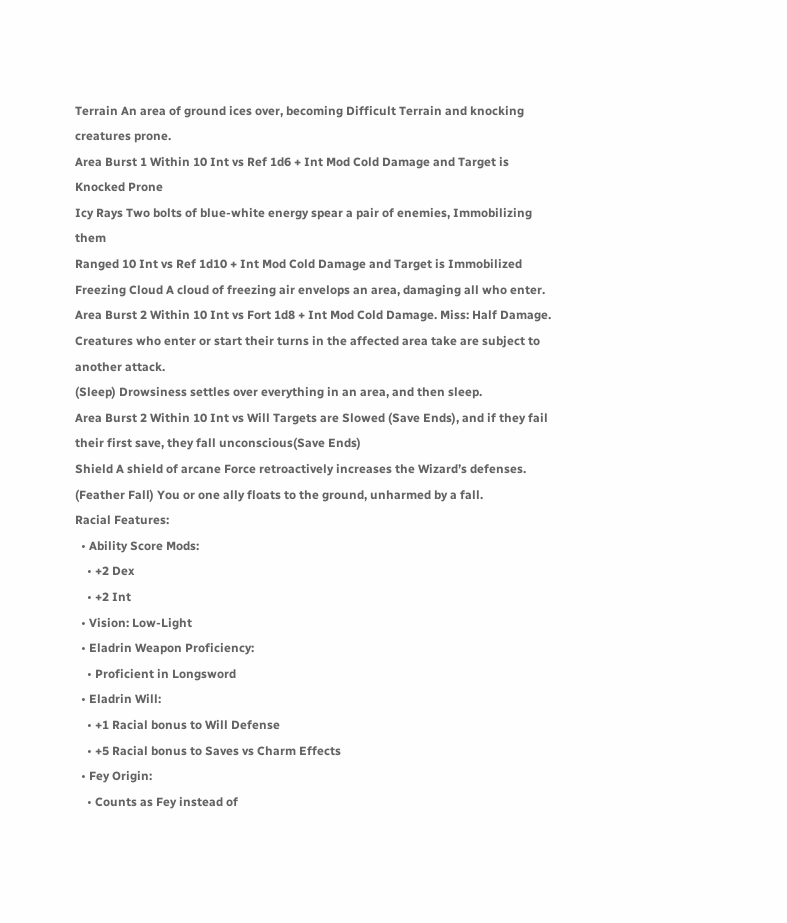Terrain An area of ground ices over, becoming Difficult Terrain and knocking creatures prone.
Area Burst 1 Within 10 Int vs Ref 1d6 + Int Mod Cold Damage and Target is Knocked Prone
Icy Rays Two bolts of blue-white energy spear a pair of enemies, Immobilizing them
Ranged 10 Int vs Ref 1d10 + Int Mod Cold Damage and Target is Immobilized
Freezing Cloud A cloud of freezing air envelops an area, damaging all who enter.
Area Burst 2 Within 10 Int vs Fort 1d8 + Int Mod Cold Damage. Miss: Half Damage.
Creatures who enter or start their turns in the affected area take are subject to another attack.
(Sleep) Drowsiness settles over everything in an area, and then sleep.
Area Burst 2 Within 10 Int vs Will Targets are Slowed (Save Ends), and if they fail their first save, they fall unconscious(Save Ends)
Shield A shield of arcane Force retroactively increases the Wizard’s defenses.
(Feather Fall) You or one ally floats to the ground, unharmed by a fall.
Racial Features:
  • Ability Score Mods:
    • +2 Dex
    • +2 Int
  • Vision: Low-Light
  • Eladrin Weapon Proficiency:
    • Proficient in Longsword
  • Eladrin Will:
    • +1 Racial bonus to Will Defense
    • +5 Racial bonus to Saves vs Charm Effects
  • Fey Origin:
    • Counts as Fey instead of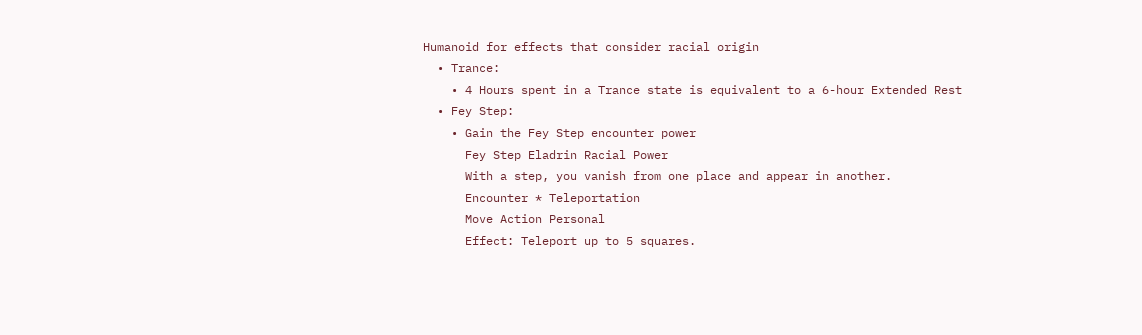Humanoid for effects that consider racial origin
  • Trance:
    • 4 Hours spent in a Trance state is equivalent to a 6-hour Extended Rest
  • Fey Step:
    • Gain the Fey Step encounter power
      Fey Step Eladrin Racial Power
      With a step, you vanish from one place and appear in another.
      Encounter * Teleportation
      Move Action Personal
      Effect: Teleport up to 5 squares.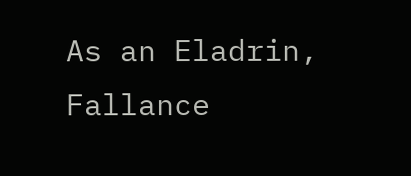As an Eladrin, Fallance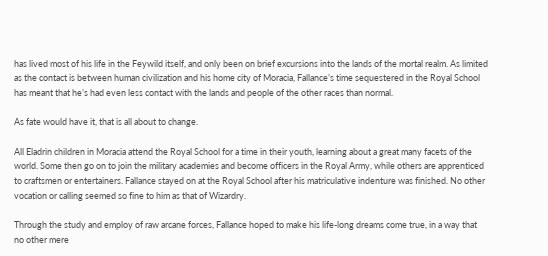has lived most of his life in the Feywild itself, and only been on brief excursions into the lands of the mortal realm. As limited as the contact is between human civilization and his home city of Moracia, Fallance’s time sequestered in the Royal School has meant that he’s had even less contact with the lands and people of the other races than normal.

As fate would have it, that is all about to change.

All Eladrin children in Moracia attend the Royal School for a time in their youth, learning about a great many facets of the world. Some then go on to join the military academies and become officers in the Royal Army, while others are apprenticed to craftsmen or entertainers. Fallance stayed on at the Royal School after his matriculative indenture was finished. No other vocation or calling seemed so fine to him as that of Wizardry.

Through the study and employ of raw arcane forces, Fallance hoped to make his life-long dreams come true, in a way that no other mere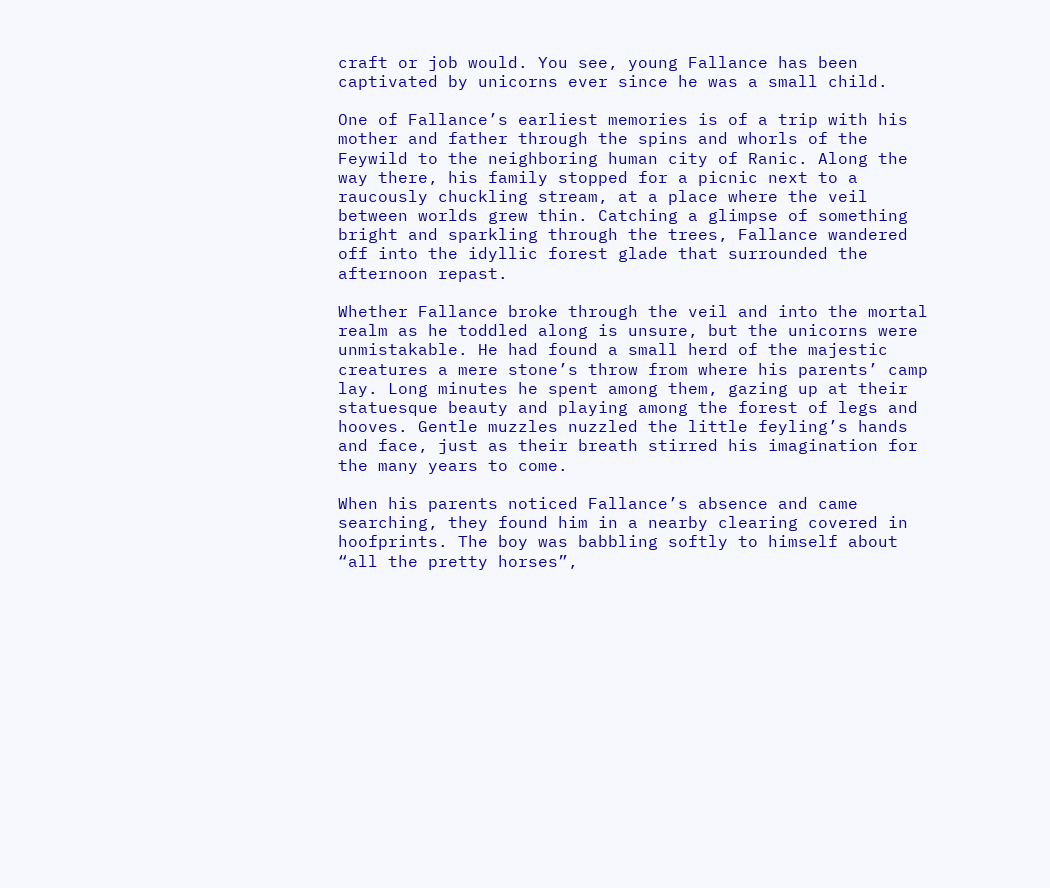craft or job would. You see, young Fallance has been captivated by unicorns ever since he was a small child.

One of Fallance’s earliest memories is of a trip with his mother and father through the spins and whorls of the Feywild to the neighboring human city of Ranic. Along the way there, his family stopped for a picnic next to a raucously chuckling stream, at a place where the veil between worlds grew thin. Catching a glimpse of something bright and sparkling through the trees, Fallance wandered off into the idyllic forest glade that surrounded the afternoon repast.

Whether Fallance broke through the veil and into the mortal realm as he toddled along is unsure, but the unicorns were unmistakable. He had found a small herd of the majestic creatures a mere stone’s throw from where his parents’ camp lay. Long minutes he spent among them, gazing up at their statuesque beauty and playing among the forest of legs and hooves. Gentle muzzles nuzzled the little feyling’s hands and face, just as their breath stirred his imagination for the many years to come.

When his parents noticed Fallance’s absence and came searching, they found him in a nearby clearing covered in hoofprints. The boy was babbling softly to himself about “all the pretty horses”,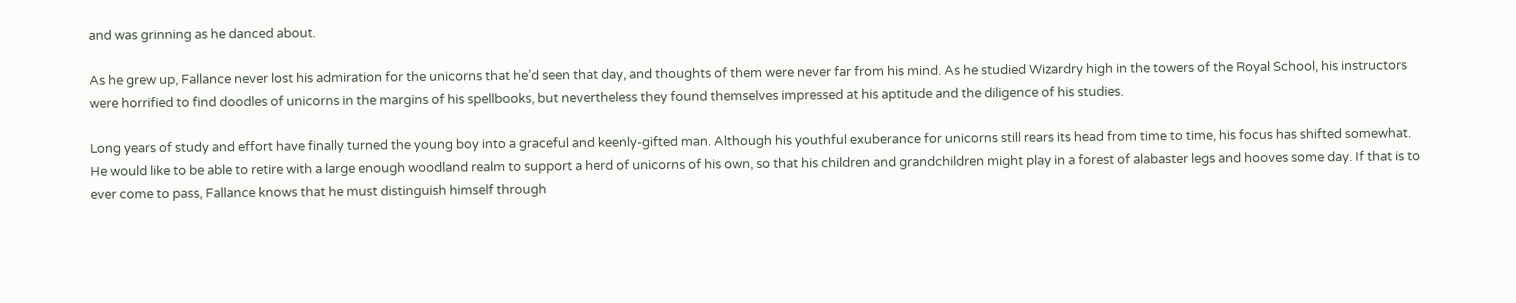and was grinning as he danced about.

As he grew up, Fallance never lost his admiration for the unicorns that he’d seen that day, and thoughts of them were never far from his mind. As he studied Wizardry high in the towers of the Royal School, his instructors were horrified to find doodles of unicorns in the margins of his spellbooks, but nevertheless they found themselves impressed at his aptitude and the diligence of his studies.

Long years of study and effort have finally turned the young boy into a graceful and keenly-gifted man. Although his youthful exuberance for unicorns still rears its head from time to time, his focus has shifted somewhat. He would like to be able to retire with a large enough woodland realm to support a herd of unicorns of his own, so that his children and grandchildren might play in a forest of alabaster legs and hooves some day. If that is to ever come to pass, Fallance knows that he must distinguish himself through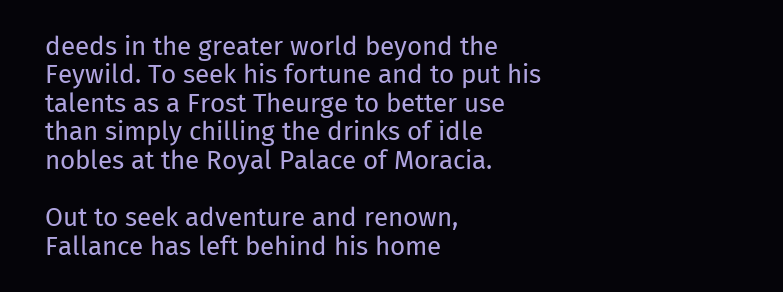deeds in the greater world beyond the Feywild. To seek his fortune and to put his talents as a Frost Theurge to better use than simply chilling the drinks of idle nobles at the Royal Palace of Moracia.

Out to seek adventure and renown, Fallance has left behind his home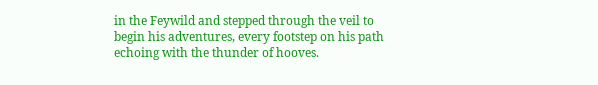in the Feywild and stepped through the veil to begin his adventures, every footstep on his path echoing with the thunder of hooves.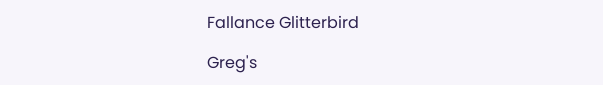Fallance Glitterbird

Greg's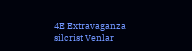4E Extravaganza silcrist Venlar